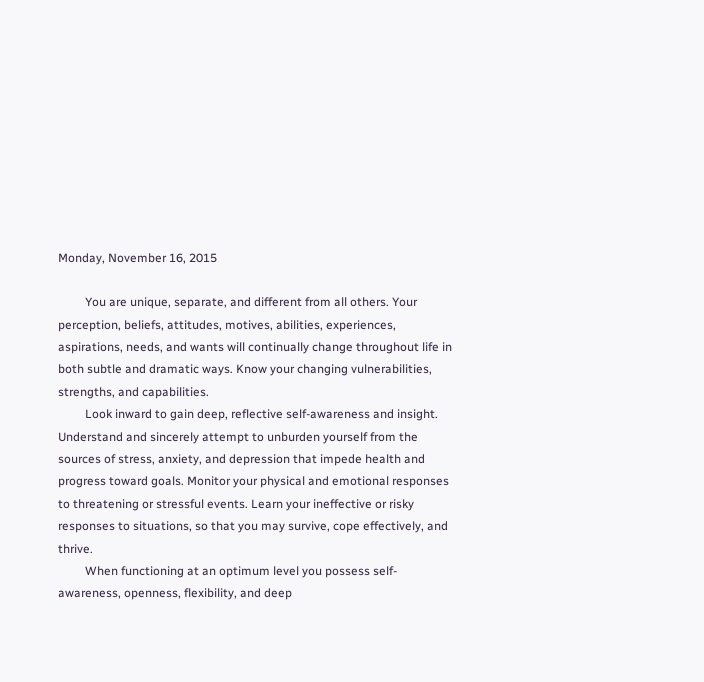Monday, November 16, 2015

         You are unique, separate, and different from all others. Your perception, beliefs, attitudes, motives, abilities, experiences, aspirations, needs, and wants will continually change throughout life in both subtle and dramatic ways. Know your changing vulnerabilities, strengths, and capabilities.
         Look inward to gain deep, reflective self-awareness and insight. Understand and sincerely attempt to unburden yourself from the sources of stress, anxiety, and depression that impede health and progress toward goals. Monitor your physical and emotional responses to threatening or stressful events. Learn your ineffective or risky responses to situations, so that you may survive, cope effectively, and thrive.
         When functioning at an optimum level you possess self-awareness, openness, flexibility, and deep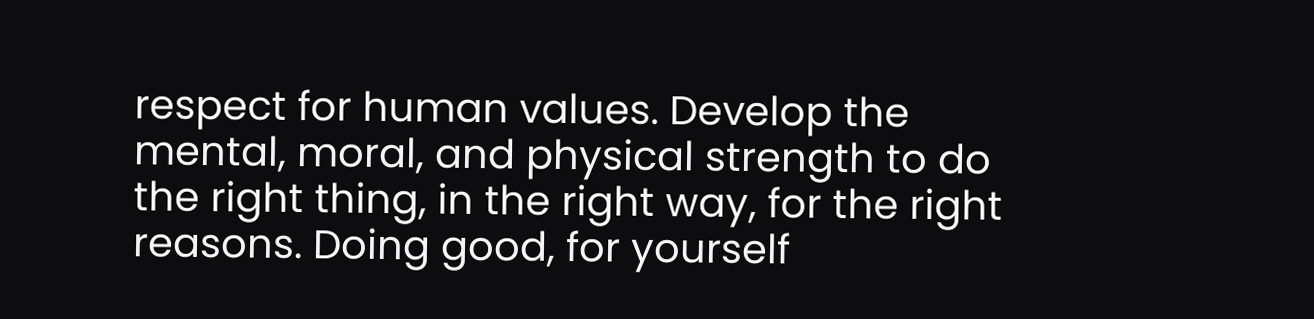respect for human values. Develop the mental, moral, and physical strength to do the right thing, in the right way, for the right reasons. Doing good, for yourself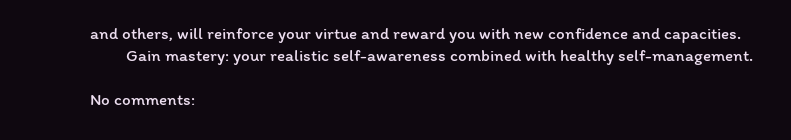and others, will reinforce your virtue and reward you with new confidence and capacities.
         Gain mastery: your realistic self-awareness combined with healthy self-management.

No comments: